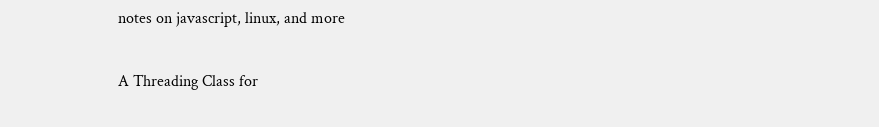notes on javascript, linux, and more


A Threading Class for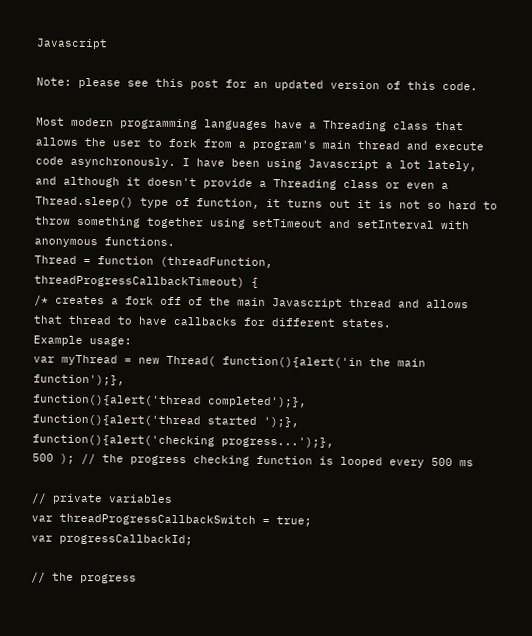Javascript

Note: please see this post for an updated version of this code.

Most modern programming languages have a Threading class that allows the user to fork from a program's main thread and execute code asynchronously. I have been using Javascript a lot lately, and although it doesn't provide a Threading class or even a Thread.sleep() type of function, it turns out it is not so hard to throw something together using setTimeout and setInterval with anonymous functions.
Thread = function (threadFunction,
threadProgressCallbackTimeout) {
/* creates a fork off of the main Javascript thread and allows that thread to have callbacks for different states.
Example usage:
var myThread = new Thread( function(){alert('in the main function');},
function(){alert('thread completed');},
function(){alert('thread started ');},
function(){alert('checking progress...');},
500 ); // the progress checking function is looped every 500 ms

// private variables
var threadProgressCallbackSwitch = true;
var progressCallbackId;

// the progress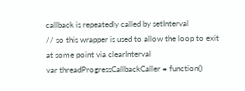callback is repeatedly called by setInterval
// so this wrapper is used to allow the loop to exit at some point via clearInterval
var threadProgressCallbackCaller = function()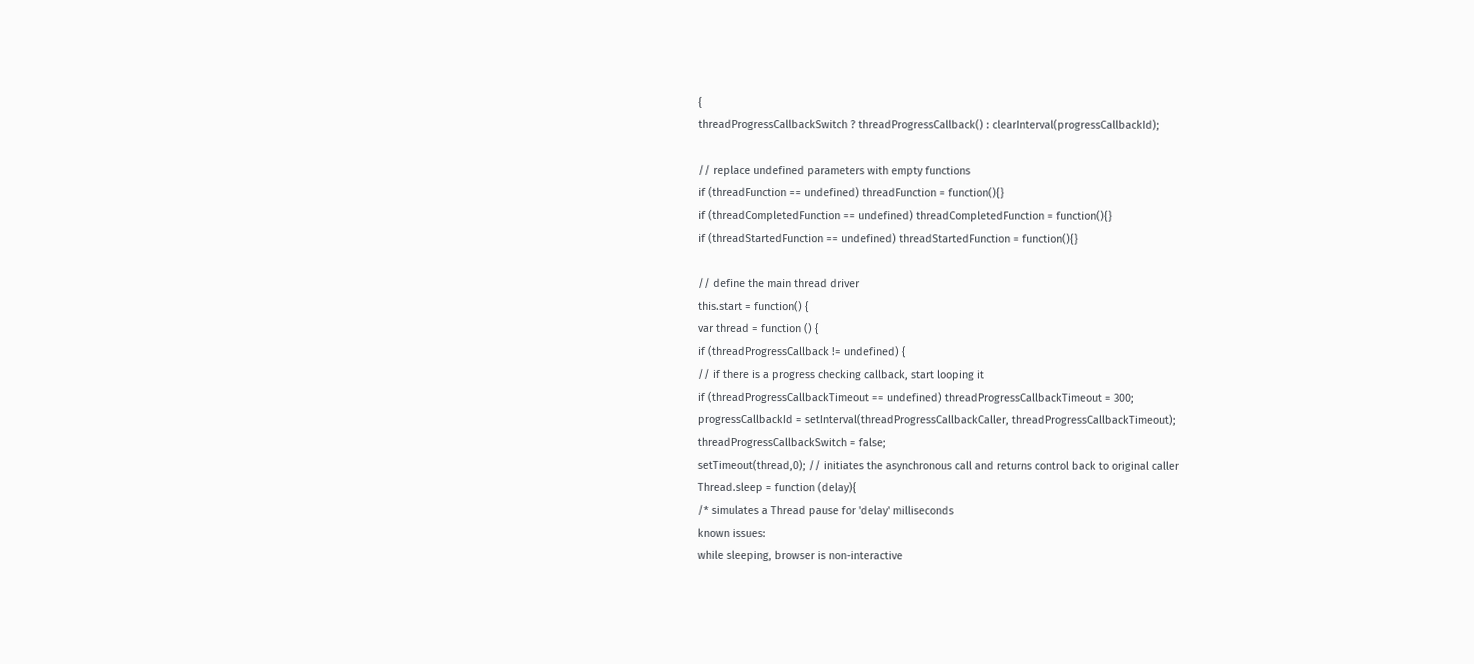{
threadProgressCallbackSwitch ? threadProgressCallback() : clearInterval(progressCallbackId);

// replace undefined parameters with empty functions
if (threadFunction == undefined) threadFunction = function(){}
if (threadCompletedFunction == undefined) threadCompletedFunction = function(){}
if (threadStartedFunction == undefined) threadStartedFunction = function(){}

// define the main thread driver
this.start = function() {
var thread = function () {
if (threadProgressCallback != undefined) {
// if there is a progress checking callback, start looping it
if (threadProgressCallbackTimeout == undefined) threadProgressCallbackTimeout = 300;
progressCallbackId = setInterval(threadProgressCallbackCaller, threadProgressCallbackTimeout);
threadProgressCallbackSwitch = false;
setTimeout(thread,0); // initiates the asynchronous call and returns control back to original caller
Thread.sleep = function (delay){
/* simulates a Thread pause for 'delay' milliseconds
known issues:
while sleeping, browser is non-interactive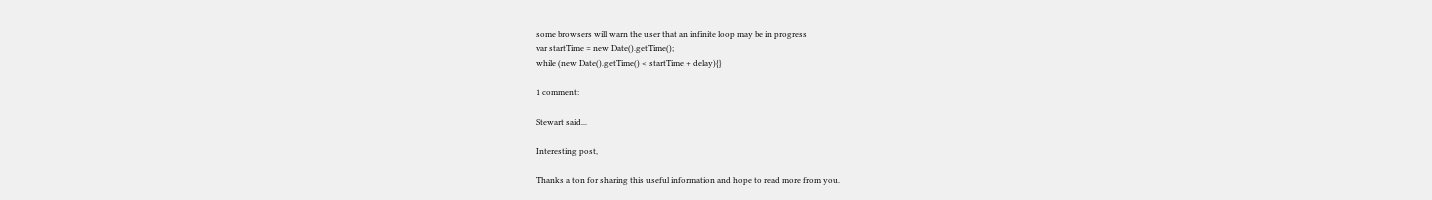some browsers will warn the user that an infinite loop may be in progress
var startTime = new Date().getTime();
while (new Date().getTime() < startTime + delay){}

1 comment:

Stewart said...

Interesting post,

Thanks a ton for sharing this useful information and hope to read more from you.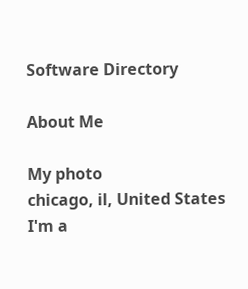Software Directory

About Me

My photo
chicago, il, United States
I'm a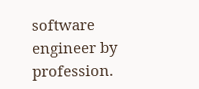software engineer by profession.